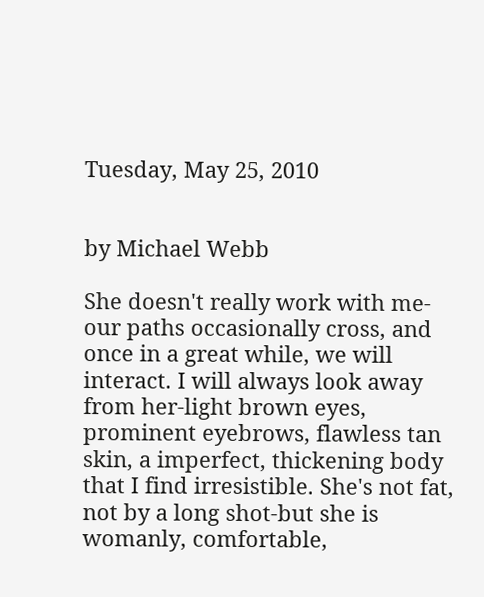Tuesday, May 25, 2010


by Michael Webb

She doesn't really work with me-our paths occasionally cross, and once in a great while, we will interact. I will always look away from her-light brown eyes, prominent eyebrows, flawless tan skin, a imperfect, thickening body that I find irresistible. She's not fat, not by a long shot-but she is womanly, comfortable,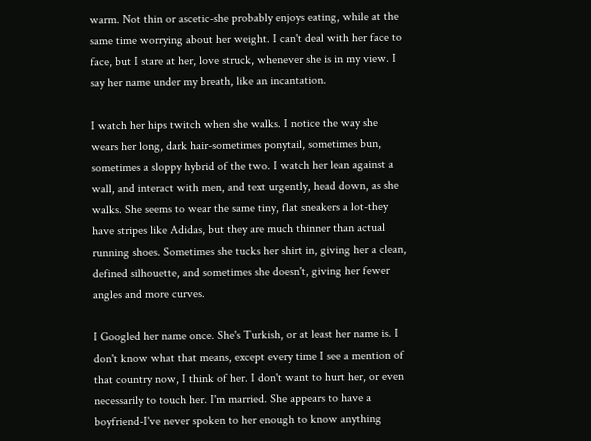warm. Not thin or ascetic-she probably enjoys eating, while at the same time worrying about her weight. I can't deal with her face to face, but I stare at her, love struck, whenever she is in my view. I say her name under my breath, like an incantation.

I watch her hips twitch when she walks. I notice the way she wears her long, dark hair-sometimes ponytail, sometimes bun, sometimes a sloppy hybrid of the two. I watch her lean against a wall, and interact with men, and text urgently, head down, as she walks. She seems to wear the same tiny, flat sneakers a lot-they have stripes like Adidas, but they are much thinner than actual running shoes. Sometimes she tucks her shirt in, giving her a clean, defined silhouette, and sometimes she doesn't, giving her fewer angles and more curves.

I Googled her name once. She's Turkish, or at least her name is. I don't know what that means, except every time I see a mention of that country now, I think of her. I don't want to hurt her, or even necessarily to touch her. I'm married. She appears to have a boyfriend-I've never spoken to her enough to know anything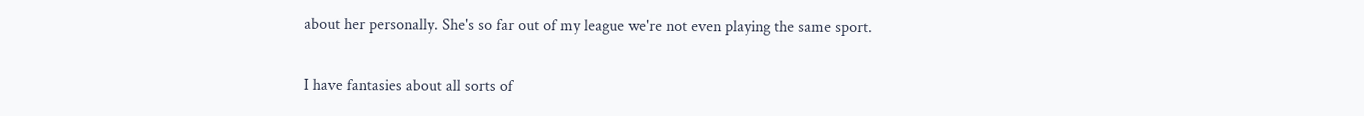about her personally. She's so far out of my league we're not even playing the same sport.

I have fantasies about all sorts of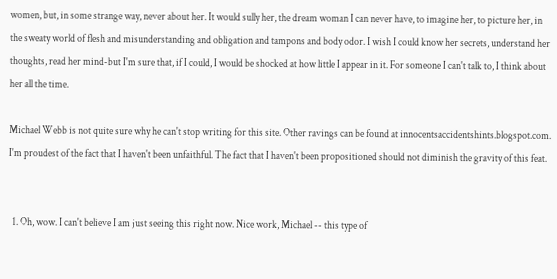women, but, in some strange way, never about her. It would sully her, the dream woman I can never have, to imagine her, to picture her, in the sweaty world of flesh and misunderstanding and obligation and tampons and body odor. I wish I could know her secrets, understand her thoughts, read her mind-but I'm sure that, if I could, I would be shocked at how little I appear in it. For someone I can't talk to, I think about her all the time.

Michael Webb is not quite sure why he can't stop writing for this site. Other ravings can be found at innocentsaccidentshints.blogspot.com. I'm proudest of the fact that I haven't been unfaithful. The fact that I haven't been propositioned should not diminish the gravity of this feat.


  1. Oh, wow. I can't believe I am just seeing this right now. Nice work, Michael -- this type of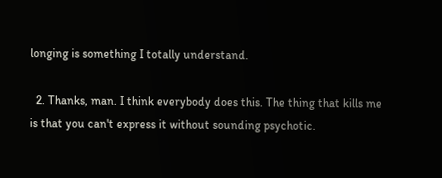longing is something I totally understand.

  2. Thanks, man. I think everybody does this. The thing that kills me is that you can't express it without sounding psychotic.